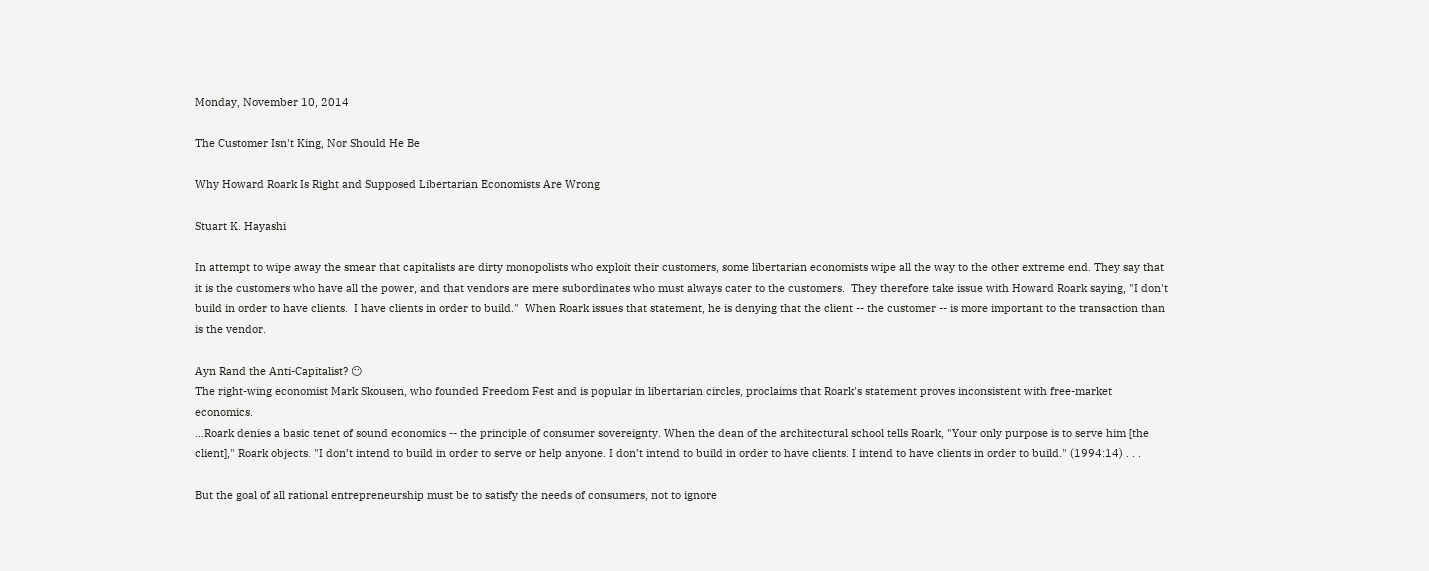Monday, November 10, 2014

The Customer Isn't King, Nor Should He Be

Why Howard Roark Is Right and Supposed Libertarian Economists Are Wrong

Stuart K. Hayashi

In attempt to wipe away the smear that capitalists are dirty monopolists who exploit their customers, some libertarian economists wipe all the way to the other extreme end. They say that it is the customers who have all the power, and that vendors are mere subordinates who must always cater to the customers.  They therefore take issue with Howard Roark saying, "I don't build in order to have clients.  I have clients in order to build."  When Roark issues that statement, he is denying that the client -- the customer -- is more important to the transaction than is the vendor.

Ayn Rand the Anti-Capitalist? 😶
The right-wing economist Mark Skousen, who founded Freedom Fest and is popular in libertarian circles, proclaims that Roark's statement proves inconsistent with free-market economics.
...Roark denies a basic tenet of sound economics -- the principle of consumer sovereignty. When the dean of the architectural school tells Roark, "Your only purpose is to serve him [the client]," Roark objects. "I don’t intend to build in order to serve or help anyone. I don’t intend to build in order to have clients. I intend to have clients in order to build." (1994:14) . . .

But the goal of all rational entrepreneurship must be to satisfy the needs of consumers, not to ignore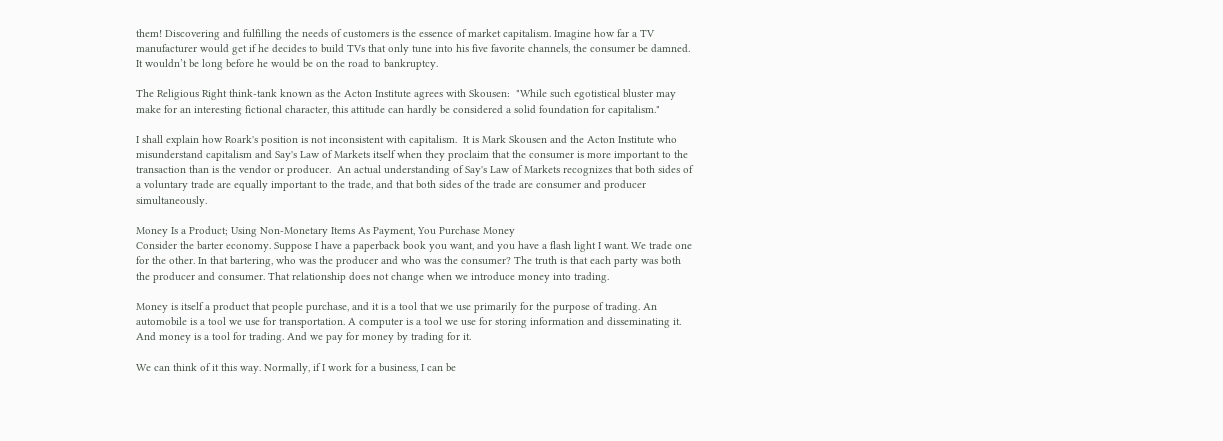them! Discovering and fulfilling the needs of customers is the essence of market capitalism. Imagine how far a TV manufacturer would get if he decides to build TVs that only tune into his five favorite channels, the consumer be damned. It wouldn’t be long before he would be on the road to bankruptcy.

The Religious Right think-tank known as the Acton Institute agrees with Skousen:  "While such egotistical bluster may make for an interesting fictional character, this attitude can hardly be considered a solid foundation for capitalism."

I shall explain how Roark's position is not inconsistent with capitalism.  It is Mark Skousen and the Acton Institute who misunderstand capitalism and Say's Law of Markets itself when they proclaim that the consumer is more important to the transaction than is the vendor or producer.  An actual understanding of Say's Law of Markets recognizes that both sides of a voluntary trade are equally important to the trade, and that both sides of the trade are consumer and producer simultaneously.

Money Is a Product; Using Non-Monetary Items As Payment, You Purchase Money
Consider the barter economy. Suppose I have a paperback book you want, and you have a flash light I want. We trade one for the other. In that bartering, who was the producer and who was the consumer? The truth is that each party was both the producer and consumer. That relationship does not change when we introduce money into trading.

Money is itself a product that people purchase, and it is a tool that we use primarily for the purpose of trading. An automobile is a tool we use for transportation. A computer is a tool we use for storing information and disseminating it. And money is a tool for trading. And we pay for money by trading for it.

We can think of it this way. Normally, if I work for a business, I can be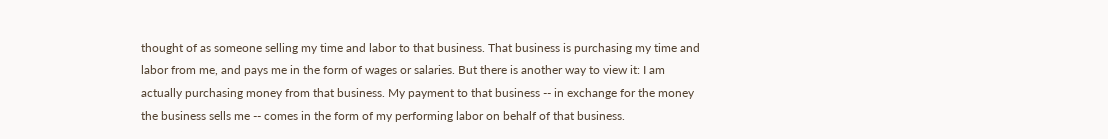thought of as someone selling my time and labor to that business. That business is purchasing my time and labor from me, and pays me in the form of wages or salaries. But there is another way to view it: I am actually purchasing money from that business. My payment to that business -- in exchange for the money the business sells me -- comes in the form of my performing labor on behalf of that business.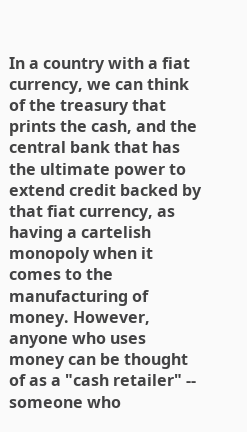In a country with a fiat currency, we can think of the treasury that prints the cash, and the central bank that has the ultimate power to extend credit backed by that fiat currency, as having a cartelish monopoly when it comes to the manufacturing of money. However, anyone who uses money can be thought of as a "cash retailer" -- someone who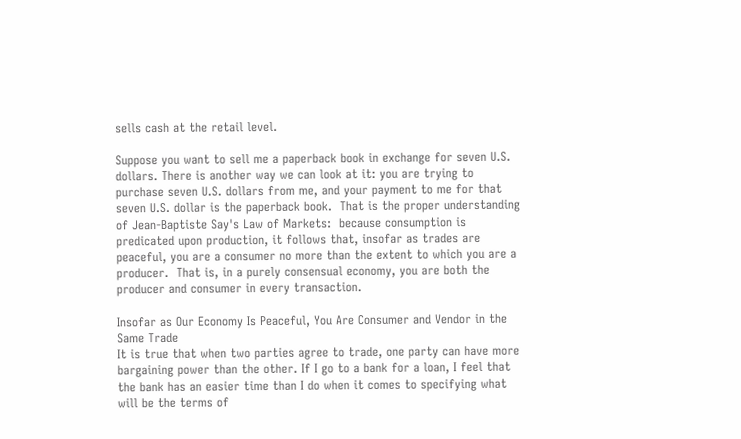sells cash at the retail level.

Suppose you want to sell me a paperback book in exchange for seven U.S. dollars. There is another way we can look at it: you are trying to purchase seven U.S. dollars from me, and your payment to me for that seven U.S. dollar is the paperback book.  That is the proper understanding of Jean-Baptiste Say's Law of Markets:  because consumption is predicated upon production, it follows that, insofar as trades are peaceful, you are a consumer no more than the extent to which you are a producer.  That is, in a purely consensual economy, you are both the producer and consumer in every transaction.

Insofar as Our Economy Is Peaceful, You Are Consumer and Vendor in the Same Trade
It is true that when two parties agree to trade, one party can have more bargaining power than the other. If I go to a bank for a loan, I feel that the bank has an easier time than I do when it comes to specifying what will be the terms of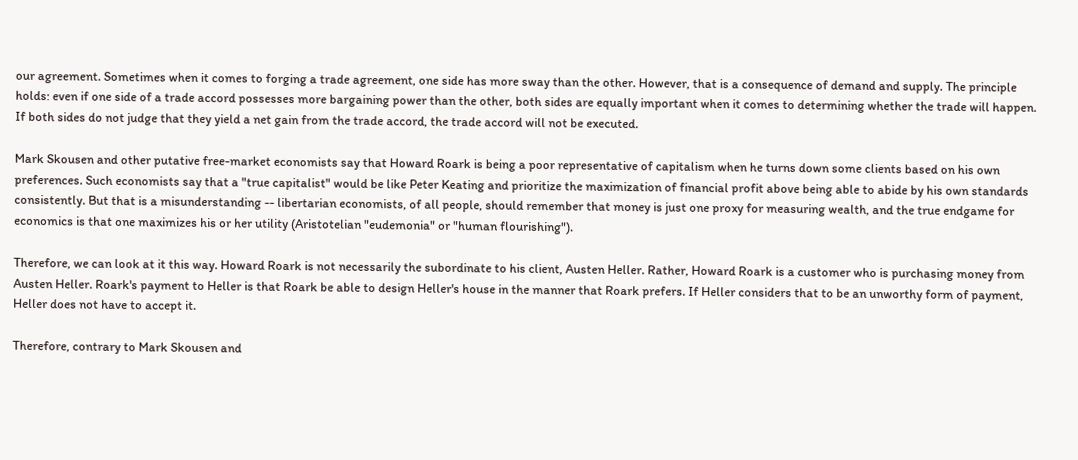our agreement. Sometimes when it comes to forging a trade agreement, one side has more sway than the other. However, that is a consequence of demand and supply. The principle holds: even if one side of a trade accord possesses more bargaining power than the other, both sides are equally important when it comes to determining whether the trade will happen. If both sides do not judge that they yield a net gain from the trade accord, the trade accord will not be executed.

Mark Skousen and other putative free-market economists say that Howard Roark is being a poor representative of capitalism when he turns down some clients based on his own preferences. Such economists say that a "true capitalist" would be like Peter Keating and prioritize the maximization of financial profit above being able to abide by his own standards consistently. But that is a misunderstanding -- libertarian economists, of all people, should remember that money is just one proxy for measuring wealth, and the true endgame for economics is that one maximizes his or her utility (Aristotelian "eudemonia" or "human flourishing").

Therefore, we can look at it this way. Howard Roark is not necessarily the subordinate to his client, Austen Heller. Rather, Howard Roark is a customer who is purchasing money from Austen Heller. Roark's payment to Heller is that Roark be able to design Heller's house in the manner that Roark prefers. If Heller considers that to be an unworthy form of payment, Heller does not have to accept it.

Therefore, contrary to Mark Skousen and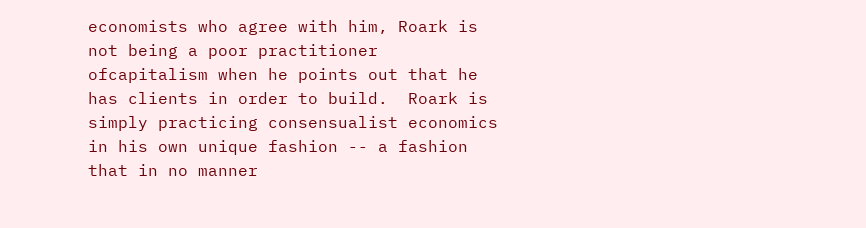economists who agree with him, Roark is not being a poor practitioner ofcapitalism when he points out that he has clients in order to build.  Roark is simply practicing consensualist economics in his own unique fashion -- a fashion that in no manner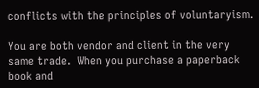conflicts with the principles of voluntaryism.

You are both vendor and client in the very same trade.  When you purchase a paperback book and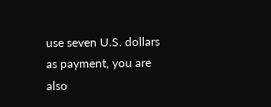use seven U.S. dollars as payment, you are also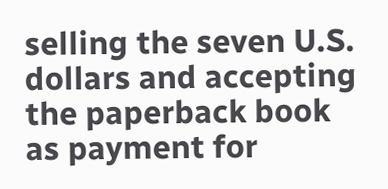selling the seven U.S. dollars and accepting the paperback book as payment for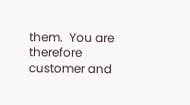them.  You are therefore customer and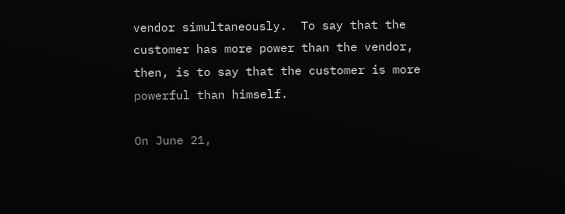vendor simultaneously.  To say that the customer has more power than the vendor, then, is to say that the customer is more powerful than himself.

On June 21,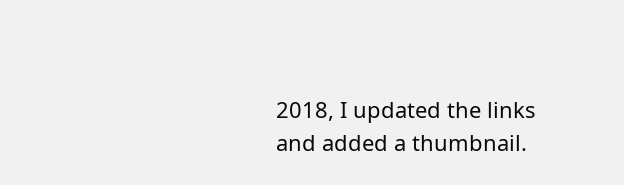2018, I updated the links and added a thumbnail.